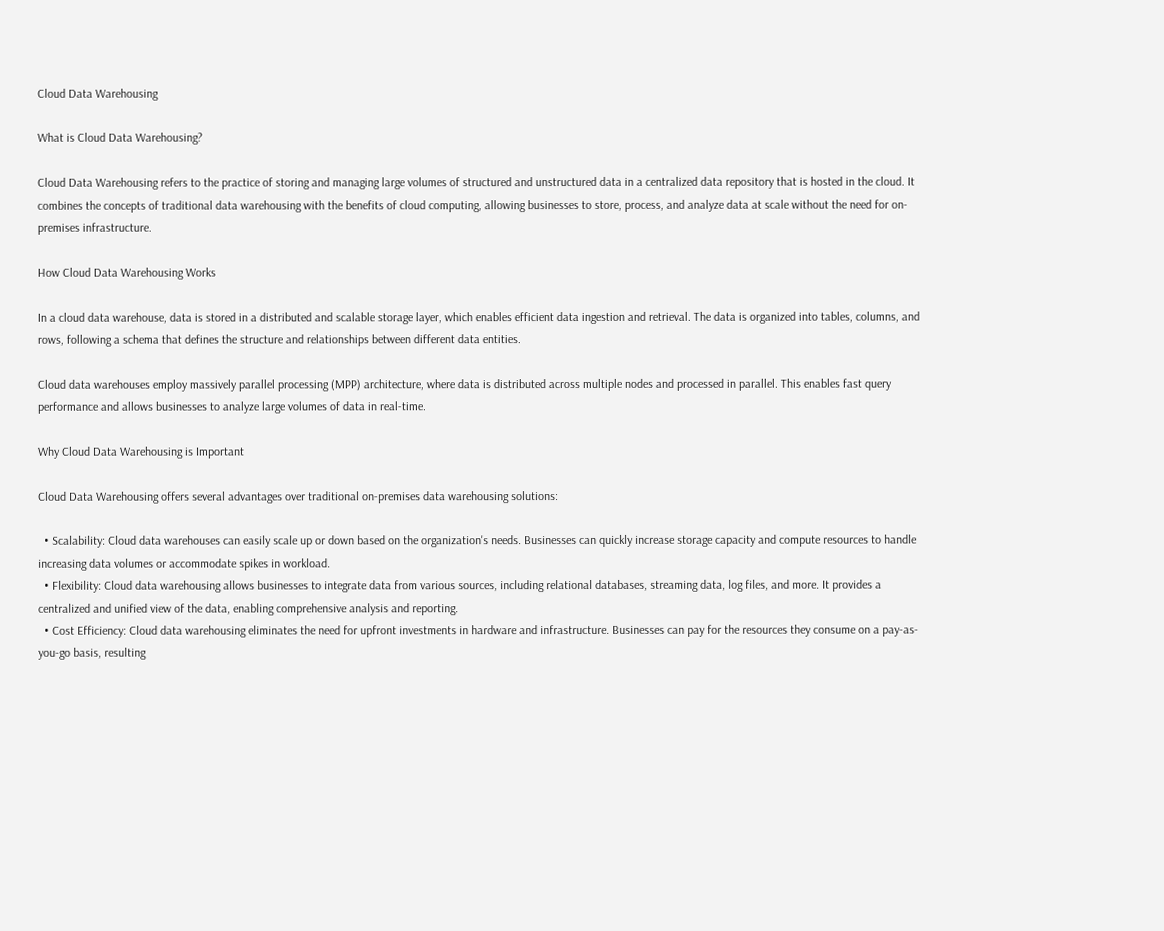Cloud Data Warehousing

What is Cloud Data Warehousing?

Cloud Data Warehousing refers to the practice of storing and managing large volumes of structured and unstructured data in a centralized data repository that is hosted in the cloud. It combines the concepts of traditional data warehousing with the benefits of cloud computing, allowing businesses to store, process, and analyze data at scale without the need for on-premises infrastructure.

How Cloud Data Warehousing Works

In a cloud data warehouse, data is stored in a distributed and scalable storage layer, which enables efficient data ingestion and retrieval. The data is organized into tables, columns, and rows, following a schema that defines the structure and relationships between different data entities.

Cloud data warehouses employ massively parallel processing (MPP) architecture, where data is distributed across multiple nodes and processed in parallel. This enables fast query performance and allows businesses to analyze large volumes of data in real-time.

Why Cloud Data Warehousing is Important

Cloud Data Warehousing offers several advantages over traditional on-premises data warehousing solutions:

  • Scalability: Cloud data warehouses can easily scale up or down based on the organization's needs. Businesses can quickly increase storage capacity and compute resources to handle increasing data volumes or accommodate spikes in workload.
  • Flexibility: Cloud data warehousing allows businesses to integrate data from various sources, including relational databases, streaming data, log files, and more. It provides a centralized and unified view of the data, enabling comprehensive analysis and reporting.
  • Cost Efficiency: Cloud data warehousing eliminates the need for upfront investments in hardware and infrastructure. Businesses can pay for the resources they consume on a pay-as-you-go basis, resulting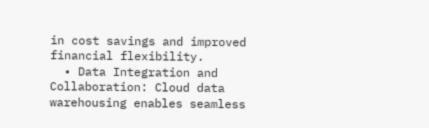in cost savings and improved financial flexibility.
  • Data Integration and Collaboration: Cloud data warehousing enables seamless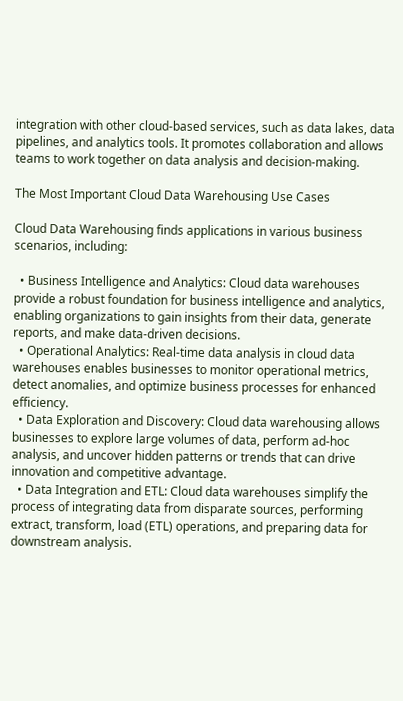integration with other cloud-based services, such as data lakes, data pipelines, and analytics tools. It promotes collaboration and allows teams to work together on data analysis and decision-making.

The Most Important Cloud Data Warehousing Use Cases

Cloud Data Warehousing finds applications in various business scenarios, including:

  • Business Intelligence and Analytics: Cloud data warehouses provide a robust foundation for business intelligence and analytics, enabling organizations to gain insights from their data, generate reports, and make data-driven decisions.
  • Operational Analytics: Real-time data analysis in cloud data warehouses enables businesses to monitor operational metrics, detect anomalies, and optimize business processes for enhanced efficiency.
  • Data Exploration and Discovery: Cloud data warehousing allows businesses to explore large volumes of data, perform ad-hoc analysis, and uncover hidden patterns or trends that can drive innovation and competitive advantage.
  • Data Integration and ETL: Cloud data warehouses simplify the process of integrating data from disparate sources, performing extract, transform, load (ETL) operations, and preparing data for downstream analysis.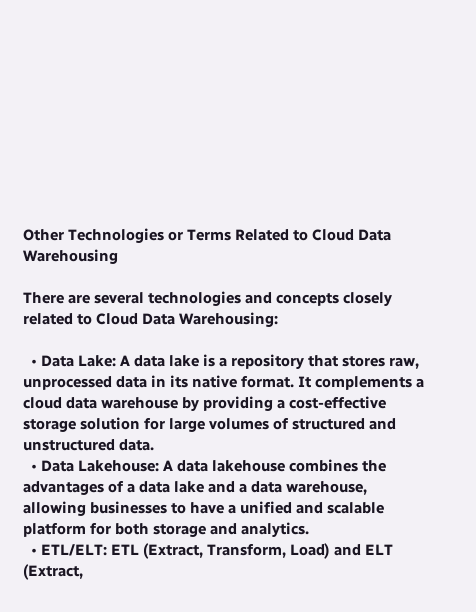Other Technologies or Terms Related to Cloud Data Warehousing

There are several technologies and concepts closely related to Cloud Data Warehousing:

  • Data Lake: A data lake is a repository that stores raw, unprocessed data in its native format. It complements a cloud data warehouse by providing a cost-effective storage solution for large volumes of structured and unstructured data.
  • Data Lakehouse: A data lakehouse combines the advantages of a data lake and a data warehouse, allowing businesses to have a unified and scalable platform for both storage and analytics.
  • ETL/ELT: ETL (Extract, Transform, Load) and ELT (Extract,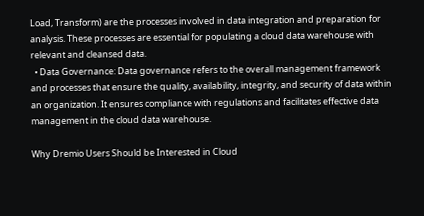Load, Transform) are the processes involved in data integration and preparation for analysis. These processes are essential for populating a cloud data warehouse with relevant and cleansed data.
  • Data Governance: Data governance refers to the overall management framework and processes that ensure the quality, availability, integrity, and security of data within an organization. It ensures compliance with regulations and facilitates effective data management in the cloud data warehouse.

Why Dremio Users Should be Interested in Cloud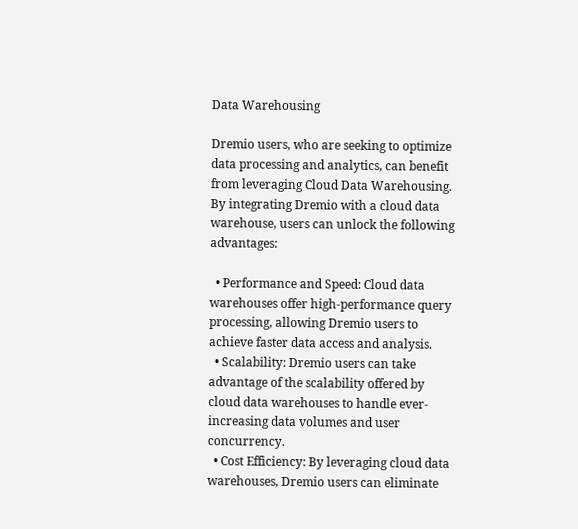Data Warehousing

Dremio users, who are seeking to optimize data processing and analytics, can benefit from leveraging Cloud Data Warehousing. By integrating Dremio with a cloud data warehouse, users can unlock the following advantages:

  • Performance and Speed: Cloud data warehouses offer high-performance query processing, allowing Dremio users to achieve faster data access and analysis.
  • Scalability: Dremio users can take advantage of the scalability offered by cloud data warehouses to handle ever-increasing data volumes and user concurrency.
  • Cost Efficiency: By leveraging cloud data warehouses, Dremio users can eliminate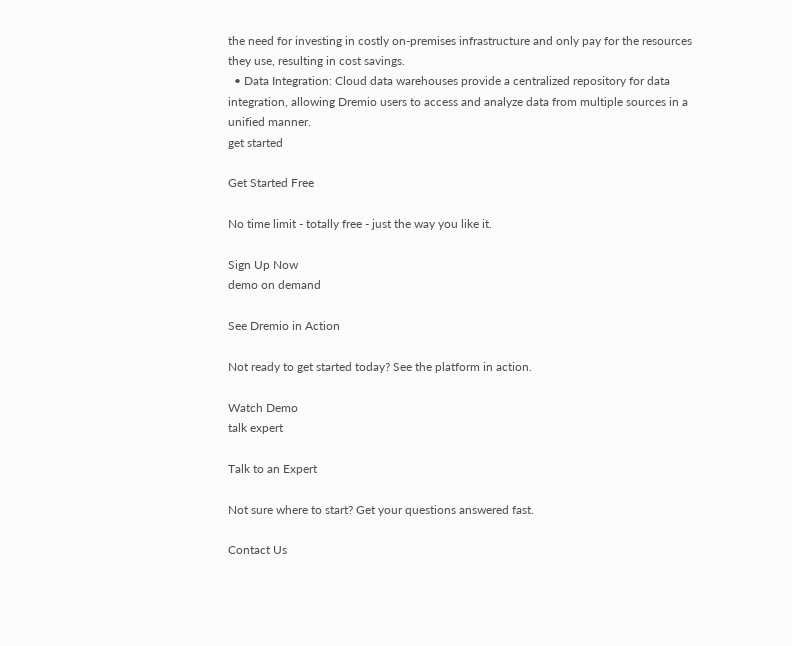the need for investing in costly on-premises infrastructure and only pay for the resources they use, resulting in cost savings.
  • Data Integration: Cloud data warehouses provide a centralized repository for data integration, allowing Dremio users to access and analyze data from multiple sources in a unified manner.
get started

Get Started Free

No time limit - totally free - just the way you like it.

Sign Up Now
demo on demand

See Dremio in Action

Not ready to get started today? See the platform in action.

Watch Demo
talk expert

Talk to an Expert

Not sure where to start? Get your questions answered fast.

Contact Us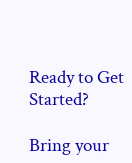Ready to Get Started?

Bring your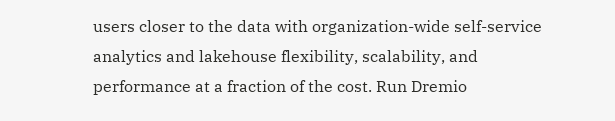users closer to the data with organization-wide self-service analytics and lakehouse flexibility, scalability, and performance at a fraction of the cost. Run Dremio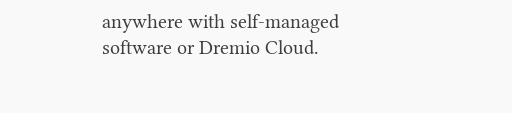anywhere with self-managed software or Dremio Cloud.